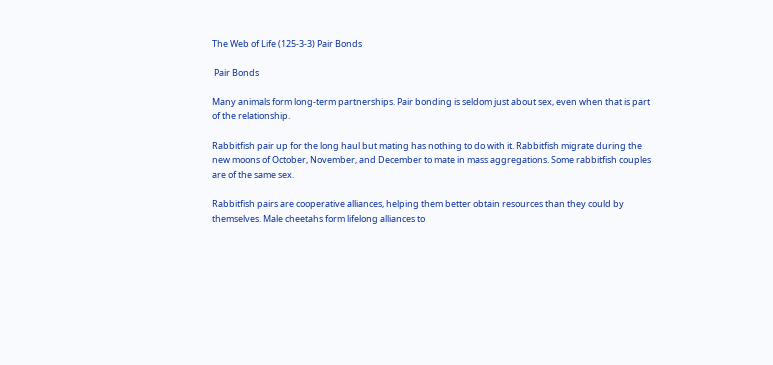The Web of Life (125-3-3) Pair Bonds

 Pair Bonds

Many animals form long-term partnerships. Pair bonding is seldom just about sex, even when that is part of the relationship.

Rabbitfish pair up for the long haul but mating has nothing to do with it. Rabbitfish migrate during the new moons of October, November, and December to mate in mass aggregations. Some rabbitfish couples are of the same sex.

Rabbitfish pairs are cooperative alliances, helping them better obtain resources than they could by themselves. Male cheetahs form lifelong alliances to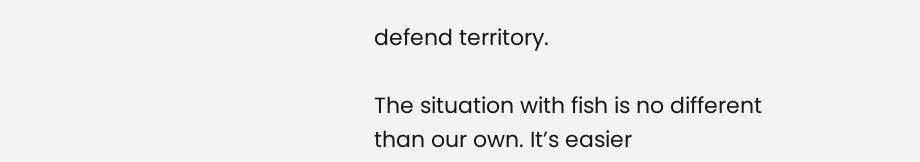defend territory.

The situation with fish is no different than our own. It’s easier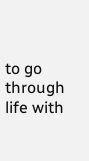to go through life with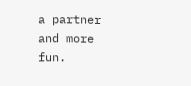a partner and more fun.